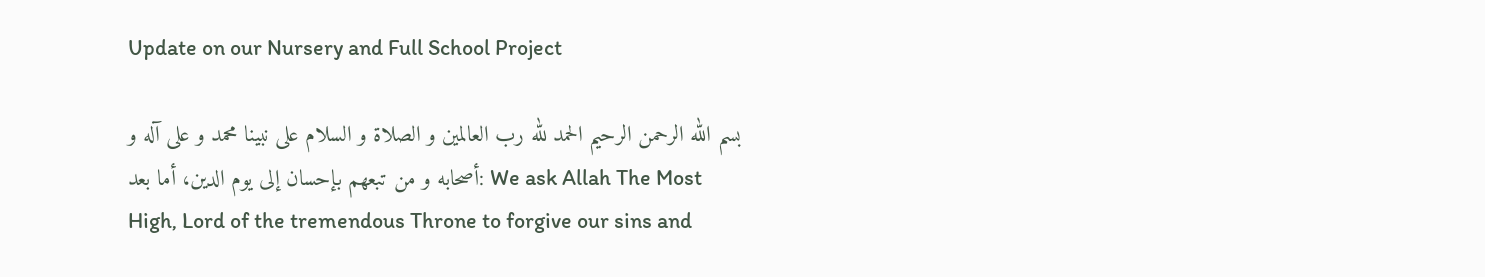Update on our Nursery and Full School Project

بسم الله الرحمن الرحيم الحمد لله رب العالمين و الصلاة و السلام على نبينا محمد و على آله و أصحابه و من تبعهم بإحسان إلى يوم الدين، أما بعد: We ask Allah The Most High, Lord of the tremendous Throne to forgive our sins and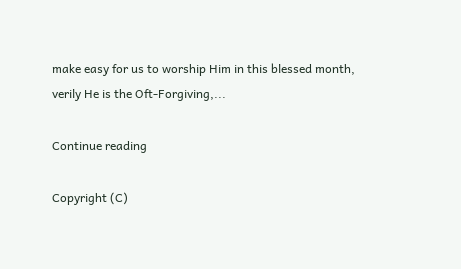make easy for us to worship Him in this blessed month, verily He is the Oft-Forgiving,...

Continue reading

Copyright (C)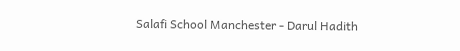Salafi School Manchester - Darul Hadith